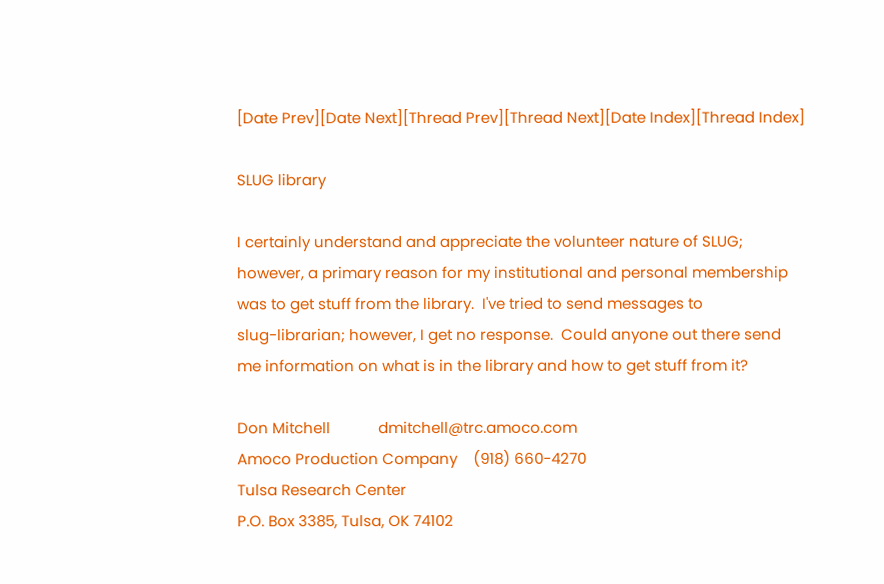[Date Prev][Date Next][Thread Prev][Thread Next][Date Index][Thread Index]

SLUG library

I certainly understand and appreciate the volunteer nature of SLUG;
however, a primary reason for my institutional and personal membership
was to get stuff from the library.  I've tried to send messages to
slug-librarian; however, I get no response.  Could anyone out there send
me information on what is in the library and how to get stuff from it?

Don Mitchell            dmitchell@trc.amoco.com
Amoco Production Company    (918) 660-4270
Tulsa Research Center
P.O. Box 3385, Tulsa, OK 74102